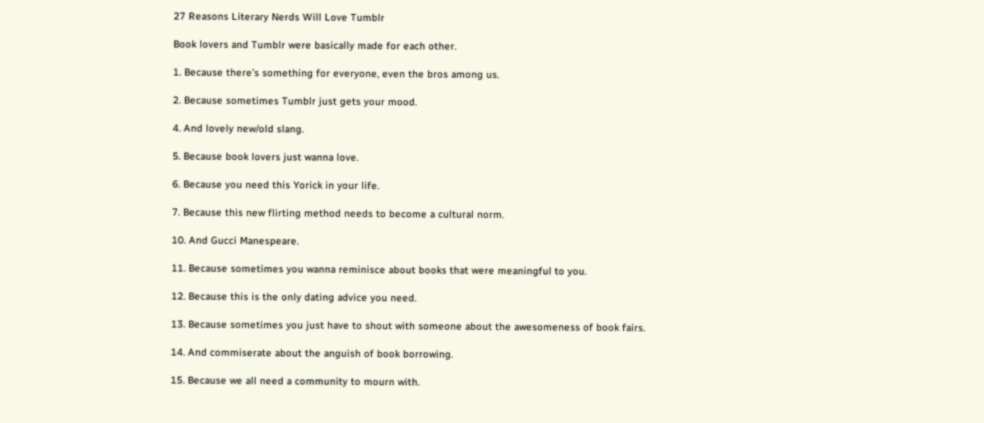27 Reasons Literary Nerds Will Love Tumblr

Book lovers and Tumblr were basically made for each other.

1. Because there’s something for everyone, even the bros among us.

2. Because sometimes Tumblr just gets your mood.

4. And lovely new/old slang.

5. Because book lovers just wanna love.

6. Because you need this Yorick in your life.

7. Because this new flirting method needs to become a cultural norm.

10. And Gucci Manespeare.

11. Because sometimes you wanna reminisce about books that were meaningful to you.

12. Because this is the only dating advice you need.

13. Because sometimes you just have to shout with someone about the awesomeness of book fairs.

14. And commiserate about the anguish of book borrowing.

15. Because we all need a community to mourn with.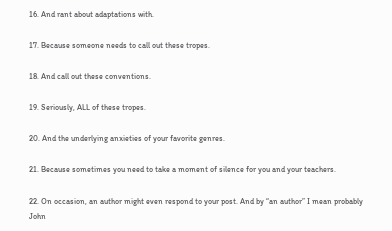16. And rant about adaptations with.

17. Because someone needs to call out these tropes.

18. And call out these conventions.

19. Seriously, ALL of these tropes.

20. And the underlying anxieties of your favorite genres.

21. Because sometimes you need to take a moment of silence for you and your teachers.

22. On occasion, an author might even respond to your post. And by “an author” I mean probably John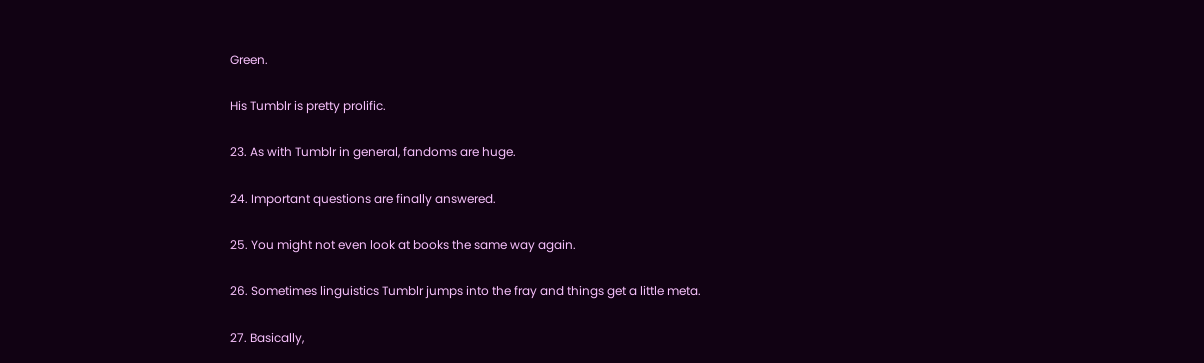Green.

His Tumblr is pretty prolific.

23. As with Tumblr in general, fandoms are huge.

24. Important questions are finally answered.

25. You might not even look at books the same way again.

26. Sometimes linguistics Tumblr jumps into the fray and things get a little meta.

27. Basically,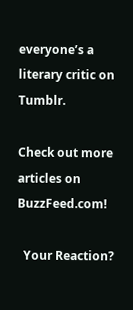everyone’s a literary critic on Tumblr.

Check out more articles on BuzzFeed.com!

  Your Reaction?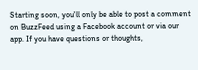Starting soon, you'll only be able to post a comment on BuzzFeed using a Facebook account or via our app. If you have questions or thoughts,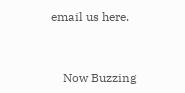email us here.


    Now Buzzing